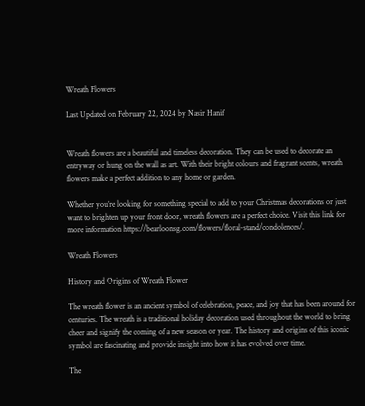Wreath Flowers

Last Updated on February 22, 2024 by Nasir Hanif


Wreath flowers are a beautiful and timeless decoration. They can be used to decorate an entryway or hung on the wall as art. With their bright colours and fragrant scents, wreath flowers make a perfect addition to any home or garden.

Whether you’re looking for something special to add to your Christmas decorations or just want to brighten up your front door, wreath flowers are a perfect choice. Visit this link for more information https://bearloonsg.com/flowers/floral-stand/condolences/.

Wreath Flowers

History and Origins of Wreath Flower

The wreath flower is an ancient symbol of celebration, peace, and joy that has been around for centuries. The wreath is a traditional holiday decoration used throughout the world to bring cheer and signify the coming of a new season or year. The history and origins of this iconic symbol are fascinating and provide insight into how it has evolved over time.

The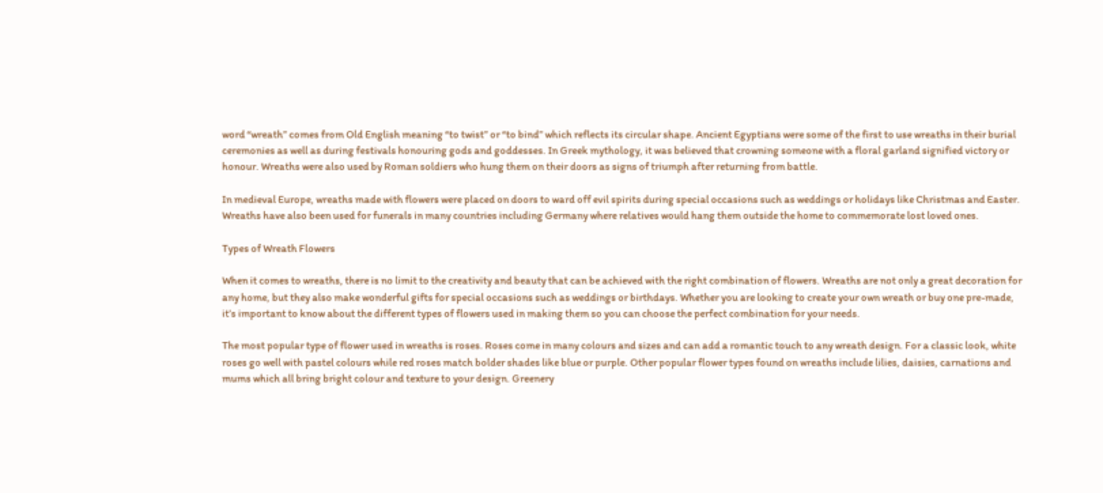word “wreath” comes from Old English meaning “to twist” or “to bind” which reflects its circular shape. Ancient Egyptians were some of the first to use wreaths in their burial ceremonies as well as during festivals honouring gods and goddesses. In Greek mythology, it was believed that crowning someone with a floral garland signified victory or honour. Wreaths were also used by Roman soldiers who hung them on their doors as signs of triumph after returning from battle.

In medieval Europe, wreaths made with flowers were placed on doors to ward off evil spirits during special occasions such as weddings or holidays like Christmas and Easter. Wreaths have also been used for funerals in many countries including Germany where relatives would hang them outside the home to commemorate lost loved ones.

Types of Wreath Flowers

When it comes to wreaths, there is no limit to the creativity and beauty that can be achieved with the right combination of flowers. Wreaths are not only a great decoration for any home, but they also make wonderful gifts for special occasions such as weddings or birthdays. Whether you are looking to create your own wreath or buy one pre-made, it’s important to know about the different types of flowers used in making them so you can choose the perfect combination for your needs.

The most popular type of flower used in wreaths is roses. Roses come in many colours and sizes and can add a romantic touch to any wreath design. For a classic look, white roses go well with pastel colours while red roses match bolder shades like blue or purple. Other popular flower types found on wreaths include lilies, daisies, carnations and mums which all bring bright colour and texture to your design. Greenery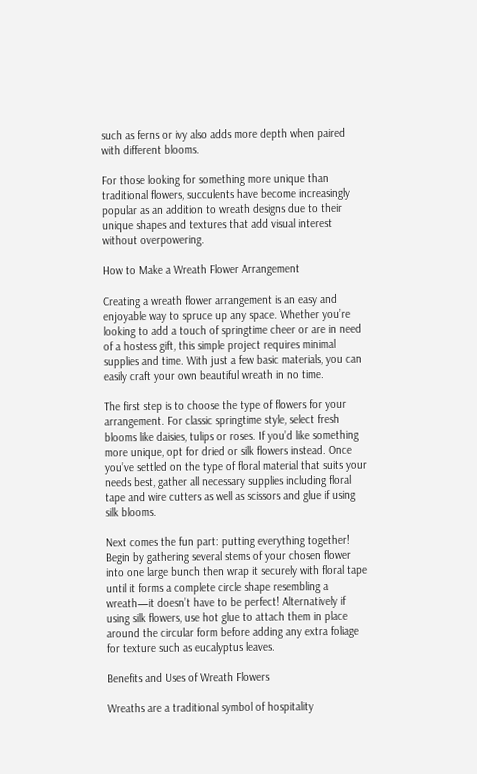such as ferns or ivy also adds more depth when paired with different blooms.

For those looking for something more unique than traditional flowers, succulents have become increasingly popular as an addition to wreath designs due to their unique shapes and textures that add visual interest without overpowering.

How to Make a Wreath Flower Arrangement

Creating a wreath flower arrangement is an easy and enjoyable way to spruce up any space. Whether you’re looking to add a touch of springtime cheer or are in need of a hostess gift, this simple project requires minimal supplies and time. With just a few basic materials, you can easily craft your own beautiful wreath in no time.

The first step is to choose the type of flowers for your arrangement. For classic springtime style, select fresh blooms like daisies, tulips or roses. If you’d like something more unique, opt for dried or silk flowers instead. Once you’ve settled on the type of floral material that suits your needs best, gather all necessary supplies including floral tape and wire cutters as well as scissors and glue if using silk blooms.

Next comes the fun part: putting everything together! Begin by gathering several stems of your chosen flower into one large bunch then wrap it securely with floral tape until it forms a complete circle shape resembling a wreath—it doesn’t have to be perfect! Alternatively if using silk flowers, use hot glue to attach them in place around the circular form before adding any extra foliage for texture such as eucalyptus leaves.

Benefits and Uses of Wreath Flowers

Wreaths are a traditional symbol of hospitality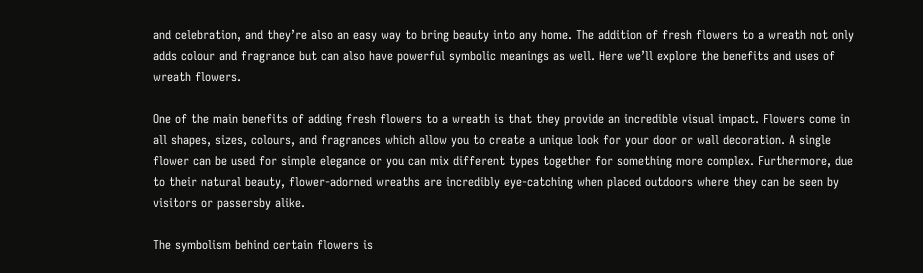and celebration, and they’re also an easy way to bring beauty into any home. The addition of fresh flowers to a wreath not only adds colour and fragrance but can also have powerful symbolic meanings as well. Here we’ll explore the benefits and uses of wreath flowers.

One of the main benefits of adding fresh flowers to a wreath is that they provide an incredible visual impact. Flowers come in all shapes, sizes, colours, and fragrances which allow you to create a unique look for your door or wall decoration. A single flower can be used for simple elegance or you can mix different types together for something more complex. Furthermore, due to their natural beauty, flower-adorned wreaths are incredibly eye-catching when placed outdoors where they can be seen by visitors or passersby alike.

The symbolism behind certain flowers is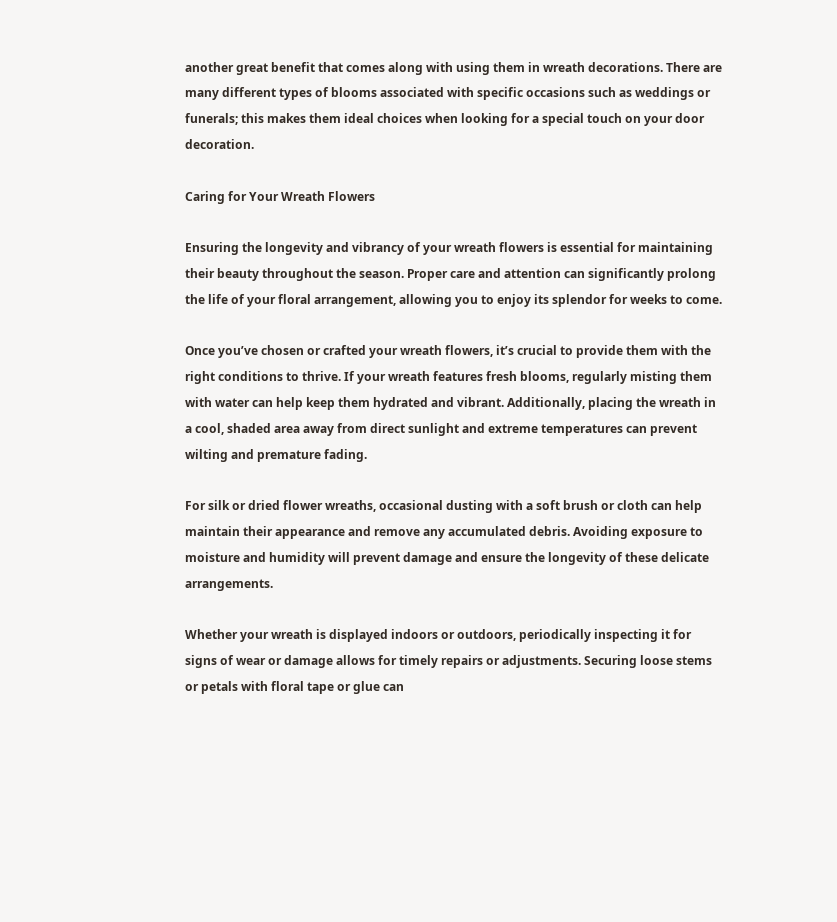another great benefit that comes along with using them in wreath decorations. There are many different types of blooms associated with specific occasions such as weddings or funerals; this makes them ideal choices when looking for a special touch on your door decoration.

Caring for Your Wreath Flowers

Ensuring the longevity and vibrancy of your wreath flowers is essential for maintaining their beauty throughout the season. Proper care and attention can significantly prolong the life of your floral arrangement, allowing you to enjoy its splendor for weeks to come.

Once you’ve chosen or crafted your wreath flowers, it’s crucial to provide them with the right conditions to thrive. If your wreath features fresh blooms, regularly misting them with water can help keep them hydrated and vibrant. Additionally, placing the wreath in a cool, shaded area away from direct sunlight and extreme temperatures can prevent wilting and premature fading.

For silk or dried flower wreaths, occasional dusting with a soft brush or cloth can help maintain their appearance and remove any accumulated debris. Avoiding exposure to moisture and humidity will prevent damage and ensure the longevity of these delicate arrangements.

Whether your wreath is displayed indoors or outdoors, periodically inspecting it for signs of wear or damage allows for timely repairs or adjustments. Securing loose stems or petals with floral tape or glue can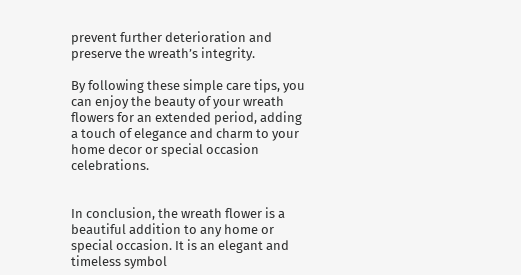prevent further deterioration and preserve the wreath’s integrity.

By following these simple care tips, you can enjoy the beauty of your wreath flowers for an extended period, adding a touch of elegance and charm to your home decor or special occasion celebrations.


In conclusion, the wreath flower is a beautiful addition to any home or special occasion. It is an elegant and timeless symbol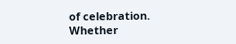of celebration. Whether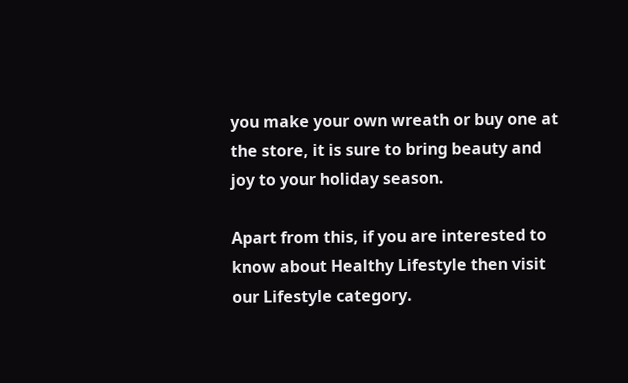you make your own wreath or buy one at the store, it is sure to bring beauty and joy to your holiday season.

Apart from this, if you are interested to know about Healthy Lifestyle then visit our Lifestyle category.